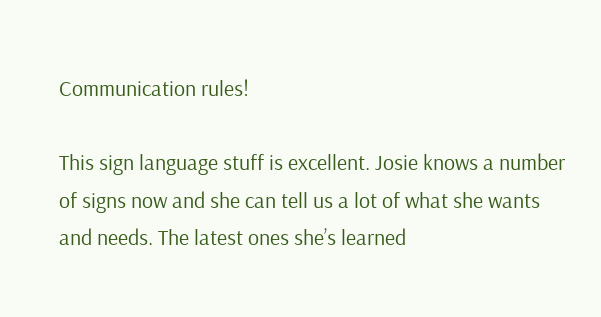Communication rules!

This sign language stuff is excellent. Josie knows a number of signs now and she can tell us a lot of what she wants and needs. The latest ones she’s learned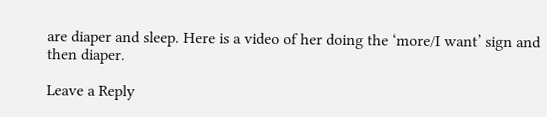are diaper and sleep. Here is a video of her doing the ‘more/I want’ sign and then diaper.

Leave a Reply